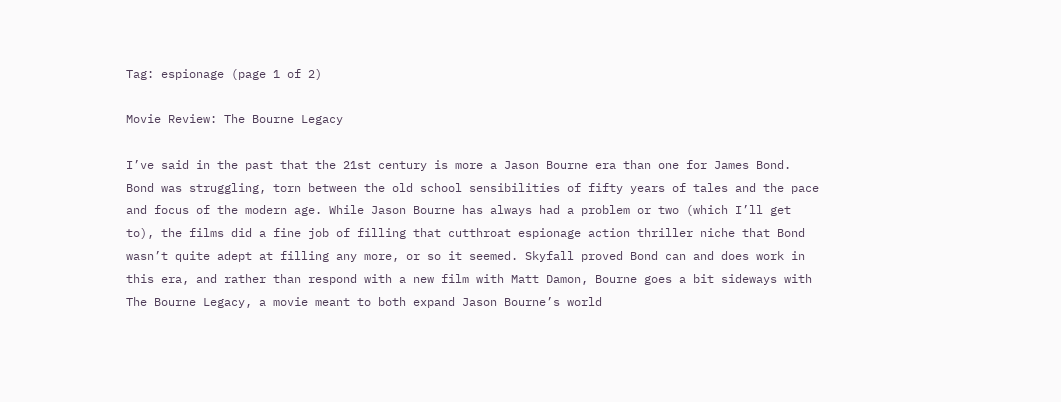Tag: espionage (page 1 of 2)

Movie Review: The Bourne Legacy

I’ve said in the past that the 21st century is more a Jason Bourne era than one for James Bond. Bond was struggling, torn between the old school sensibilities of fifty years of tales and the pace and focus of the modern age. While Jason Bourne has always had a problem or two (which I’ll get to), the films did a fine job of filling that cutthroat espionage action thriller niche that Bond wasn’t quite adept at filling any more, or so it seemed. Skyfall proved Bond can and does work in this era, and rather than respond with a new film with Matt Damon, Bourne goes a bit sideways with The Bourne Legacy, a movie meant to both expand Jason Bourne’s world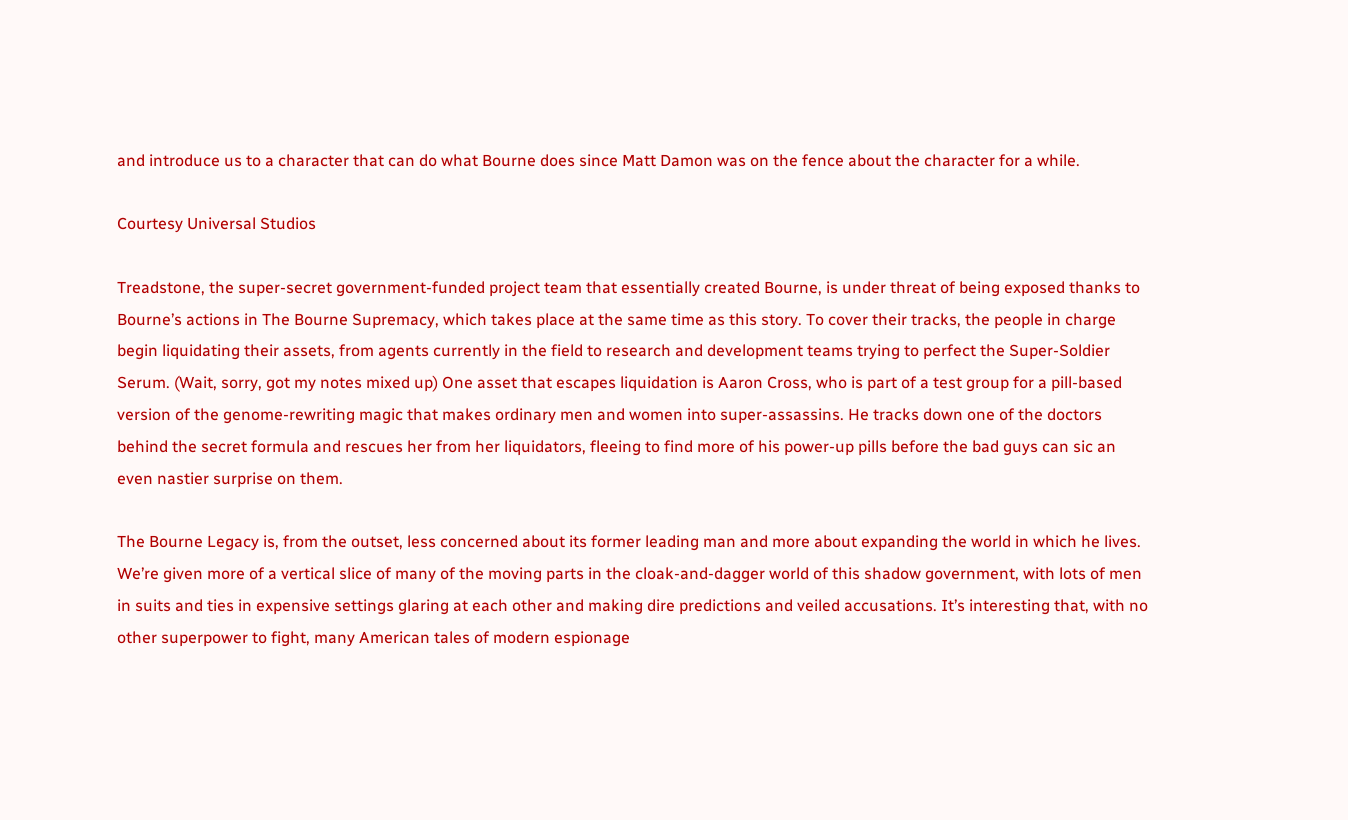and introduce us to a character that can do what Bourne does since Matt Damon was on the fence about the character for a while.

Courtesy Universal Studios

Treadstone, the super-secret government-funded project team that essentially created Bourne, is under threat of being exposed thanks to Bourne’s actions in The Bourne Supremacy, which takes place at the same time as this story. To cover their tracks, the people in charge begin liquidating their assets, from agents currently in the field to research and development teams trying to perfect the Super-Soldier Serum. (Wait, sorry, got my notes mixed up) One asset that escapes liquidation is Aaron Cross, who is part of a test group for a pill-based version of the genome-rewriting magic that makes ordinary men and women into super-assassins. He tracks down one of the doctors behind the secret formula and rescues her from her liquidators, fleeing to find more of his power-up pills before the bad guys can sic an even nastier surprise on them.

The Bourne Legacy is, from the outset, less concerned about its former leading man and more about expanding the world in which he lives. We’re given more of a vertical slice of many of the moving parts in the cloak-and-dagger world of this shadow government, with lots of men in suits and ties in expensive settings glaring at each other and making dire predictions and veiled accusations. It’s interesting that, with no other superpower to fight, many American tales of modern espionage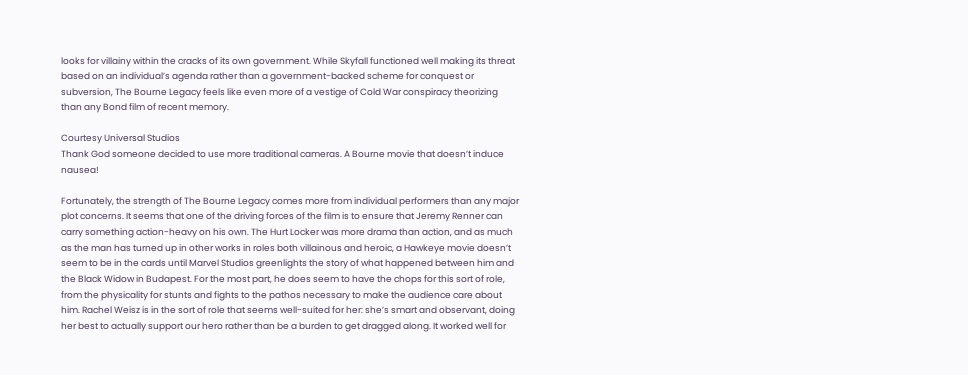looks for villainy within the cracks of its own government. While Skyfall functioned well making its threat based on an individual’s agenda rather than a government-backed scheme for conquest or subversion, The Bourne Legacy feels like even more of a vestige of Cold War conspiracy theorizing than any Bond film of recent memory.

Courtesy Universal Studios
Thank God someone decided to use more traditional cameras. A Bourne movie that doesn’t induce nausea!

Fortunately, the strength of The Bourne Legacy comes more from individual performers than any major plot concerns. It seems that one of the driving forces of the film is to ensure that Jeremy Renner can carry something action-heavy on his own. The Hurt Locker was more drama than action, and as much as the man has turned up in other works in roles both villainous and heroic, a Hawkeye movie doesn’t seem to be in the cards until Marvel Studios greenlights the story of what happened between him and the Black Widow in Budapest. For the most part, he does seem to have the chops for this sort of role, from the physicality for stunts and fights to the pathos necessary to make the audience care about him. Rachel Weisz is in the sort of role that seems well-suited for her: she’s smart and observant, doing her best to actually support our hero rather than be a burden to get dragged along. It worked well for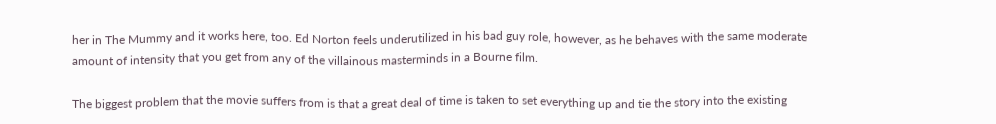her in The Mummy and it works here, too. Ed Norton feels underutilized in his bad guy role, however, as he behaves with the same moderate amount of intensity that you get from any of the villainous masterminds in a Bourne film.

The biggest problem that the movie suffers from is that a great deal of time is taken to set everything up and tie the story into the existing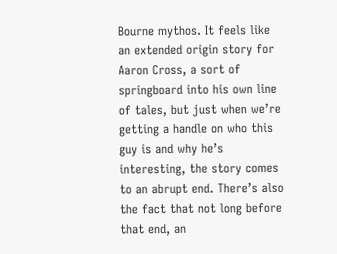Bourne mythos. It feels like an extended origin story for Aaron Cross, a sort of springboard into his own line of tales, but just when we’re getting a handle on who this guy is and why he’s interesting, the story comes to an abrupt end. There’s also the fact that not long before that end, an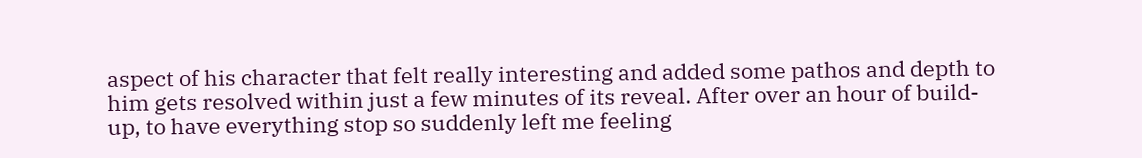aspect of his character that felt really interesting and added some pathos and depth to him gets resolved within just a few minutes of its reveal. After over an hour of build-up, to have everything stop so suddenly left me feeling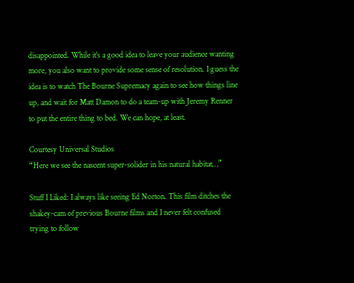disappointed. While it’s a good idea to leave your audience wanting more, you also want to provide some sense of resolution. I guess the idea is to watch The Bourne Supremacy again to see how things line up, and wait for Matt Damon to do a team-up with Jeremy Renner to put the entire thing to bed. We can hope, at least.

Courtesy Universal Studios
“Here we see the nascent super-solider in his natural habitat…”

Stuff I Liked: I always like seeing Ed Norton. This film ditches the shakey-cam of previous Bourne films and I never felt confused trying to follow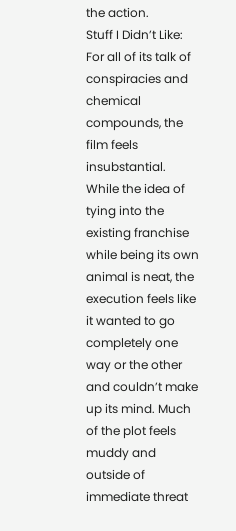the action.
Stuff I Didn’t Like: For all of its talk of conspiracies and chemical compounds, the film feels insubstantial. While the idea of tying into the existing franchise while being its own animal is neat, the execution feels like it wanted to go completely one way or the other and couldn’t make up its mind. Much of the plot feels muddy and outside of immediate threat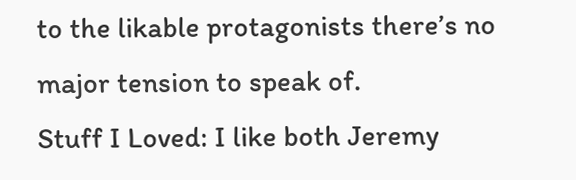to the likable protagonists there’s no major tension to speak of.
Stuff I Loved: I like both Jeremy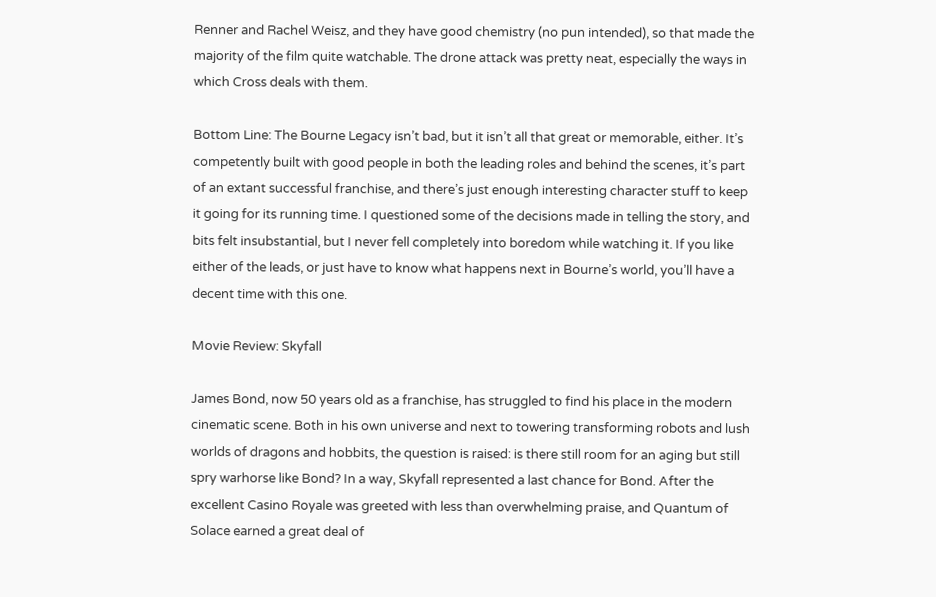Renner and Rachel Weisz, and they have good chemistry (no pun intended), so that made the majority of the film quite watchable. The drone attack was pretty neat, especially the ways in which Cross deals with them.

Bottom Line: The Bourne Legacy isn’t bad, but it isn’t all that great or memorable, either. It’s competently built with good people in both the leading roles and behind the scenes, it’s part of an extant successful franchise, and there’s just enough interesting character stuff to keep it going for its running time. I questioned some of the decisions made in telling the story, and bits felt insubstantial, but I never fell completely into boredom while watching it. If you like either of the leads, or just have to know what happens next in Bourne’s world, you’ll have a decent time with this one.

Movie Review: Skyfall

James Bond, now 50 years old as a franchise, has struggled to find his place in the modern cinematic scene. Both in his own universe and next to towering transforming robots and lush worlds of dragons and hobbits, the question is raised: is there still room for an aging but still spry warhorse like Bond? In a way, Skyfall represented a last chance for Bond. After the excellent Casino Royale was greeted with less than overwhelming praise, and Quantum of Solace earned a great deal of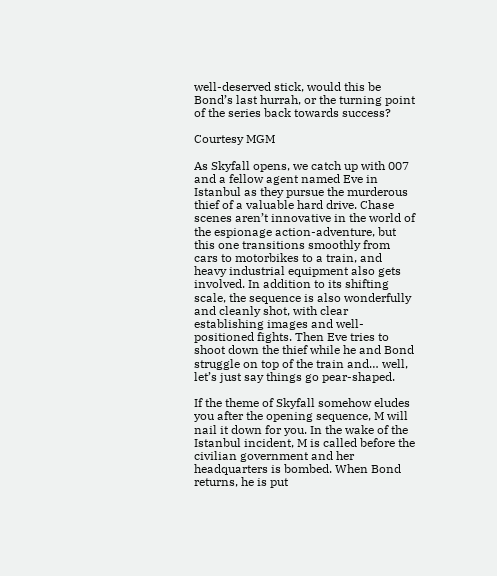well-deserved stick, would this be Bond’s last hurrah, or the turning point of the series back towards success?

Courtesy MGM

As Skyfall opens, we catch up with 007 and a fellow agent named Eve in Istanbul as they pursue the murderous thief of a valuable hard drive. Chase scenes aren’t innovative in the world of the espionage action-adventure, but this one transitions smoothly from cars to motorbikes to a train, and heavy industrial equipment also gets involved. In addition to its shifting scale, the sequence is also wonderfully and cleanly shot, with clear establishing images and well-positioned fights. Then Eve tries to shoot down the thief while he and Bond struggle on top of the train and… well, let’s just say things go pear-shaped.

If the theme of Skyfall somehow eludes you after the opening sequence, M will nail it down for you. In the wake of the Istanbul incident, M is called before the civilian government and her headquarters is bombed. When Bond returns, he is put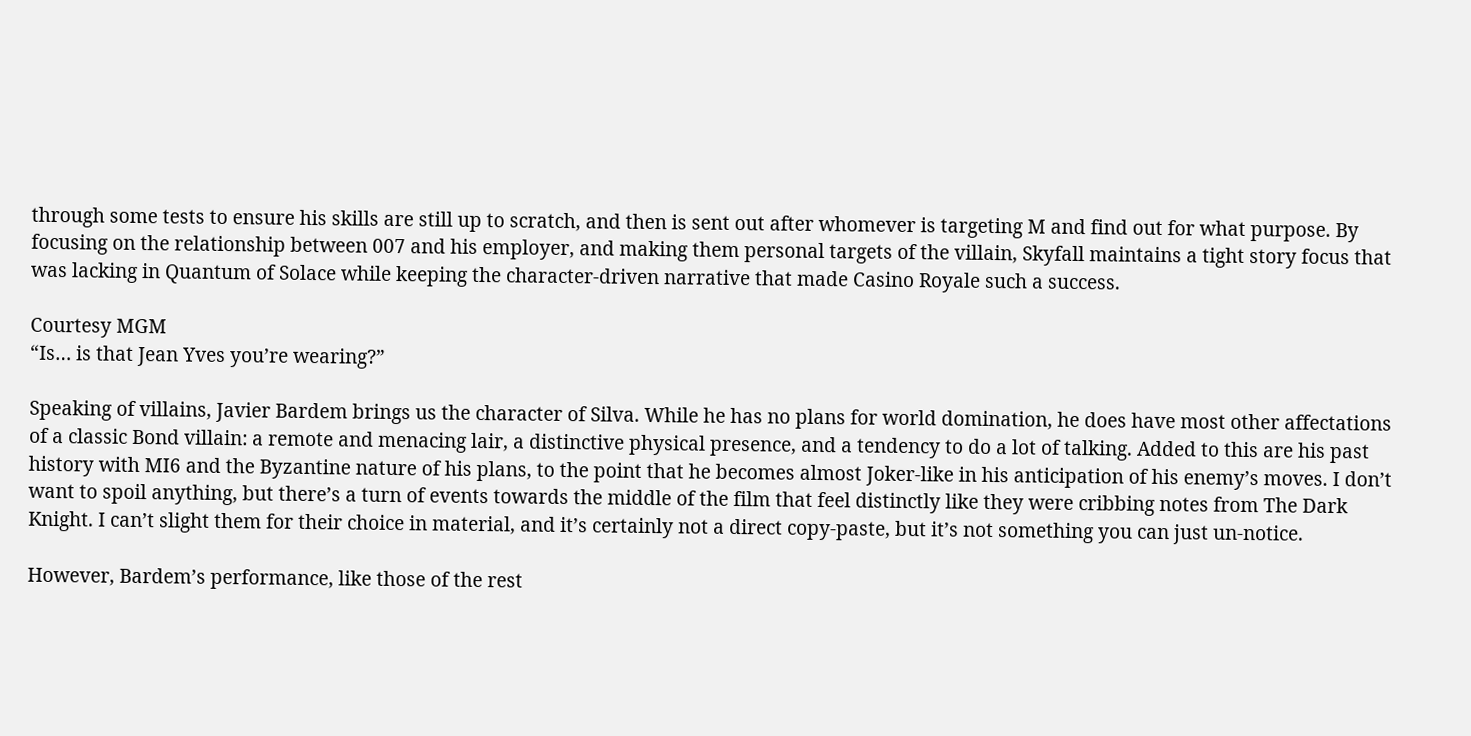through some tests to ensure his skills are still up to scratch, and then is sent out after whomever is targeting M and find out for what purpose. By focusing on the relationship between 007 and his employer, and making them personal targets of the villain, Skyfall maintains a tight story focus that was lacking in Quantum of Solace while keeping the character-driven narrative that made Casino Royale such a success.

Courtesy MGM
“Is… is that Jean Yves you’re wearing?”

Speaking of villains, Javier Bardem brings us the character of Silva. While he has no plans for world domination, he does have most other affectations of a classic Bond villain: a remote and menacing lair, a distinctive physical presence, and a tendency to do a lot of talking. Added to this are his past history with MI6 and the Byzantine nature of his plans, to the point that he becomes almost Joker-like in his anticipation of his enemy’s moves. I don’t want to spoil anything, but there’s a turn of events towards the middle of the film that feel distinctly like they were cribbing notes from The Dark Knight. I can’t slight them for their choice in material, and it’s certainly not a direct copy-paste, but it’s not something you can just un-notice.

However, Bardem’s performance, like those of the rest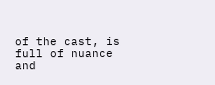of the cast, is full of nuance and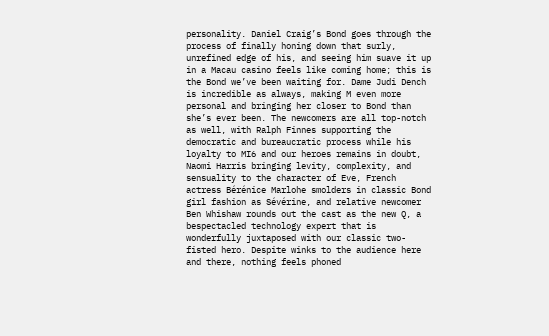personality. Daniel Craig’s Bond goes through the process of finally honing down that surly, unrefined edge of his, and seeing him suave it up in a Macau casino feels like coming home; this is the Bond we’ve been waiting for. Dame Judi Dench is incredible as always, making M even more personal and bringing her closer to Bond than she’s ever been. The newcomers are all top-notch as well, with Ralph Finnes supporting the democratic and bureaucratic process while his loyalty to MI6 and our heroes remains in doubt, Naomi Harris bringing levity, complexity, and sensuality to the character of Eve, French actress Bérénice Marlohe smolders in classic Bond girl fashion as Sévérine, and relative newcomer Ben Whishaw rounds out the cast as the new Q, a bespectacled technology expert that is wonderfully juxtaposed with our classic two-fisted hero. Despite winks to the audience here and there, nothing feels phoned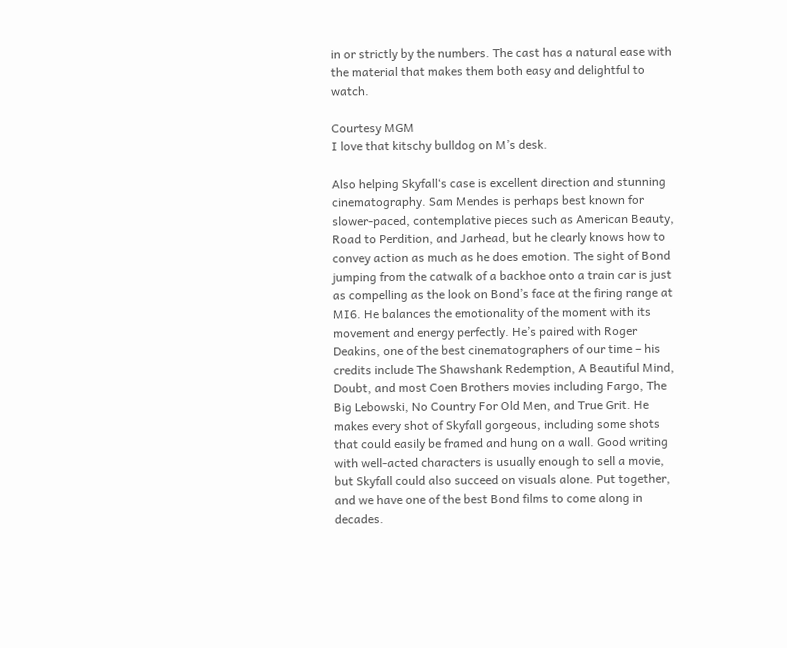in or strictly by the numbers. The cast has a natural ease with the material that makes them both easy and delightful to watch.

Courtesy MGM
I love that kitschy bulldog on M’s desk.

Also helping Skyfall‘s case is excellent direction and stunning cinematography. Sam Mendes is perhaps best known for slower-paced, contemplative pieces such as American Beauty, Road to Perdition, and Jarhead, but he clearly knows how to convey action as much as he does emotion. The sight of Bond jumping from the catwalk of a backhoe onto a train car is just as compelling as the look on Bond’s face at the firing range at MI6. He balances the emotionality of the moment with its movement and energy perfectly. He’s paired with Roger Deakins, one of the best cinematographers of our time – his credits include The Shawshank Redemption, A Beautiful Mind, Doubt, and most Coen Brothers movies including Fargo, The Big Lebowski, No Country For Old Men, and True Grit. He makes every shot of Skyfall gorgeous, including some shots that could easily be framed and hung on a wall. Good writing with well-acted characters is usually enough to sell a movie, but Skyfall could also succeed on visuals alone. Put together, and we have one of the best Bond films to come along in decades.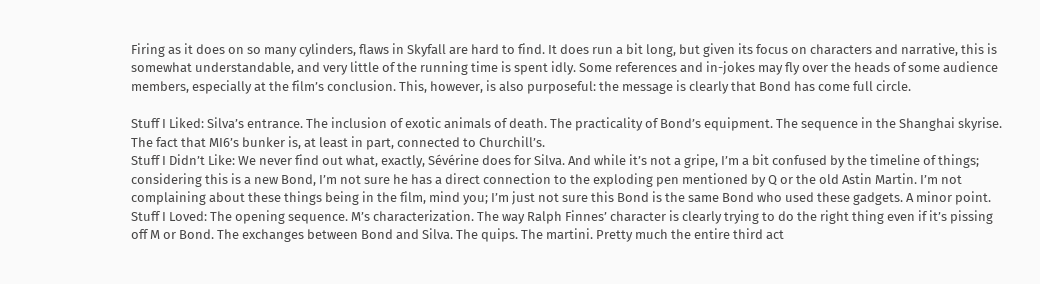Firing as it does on so many cylinders, flaws in Skyfall are hard to find. It does run a bit long, but given its focus on characters and narrative, this is somewhat understandable, and very little of the running time is spent idly. Some references and in-jokes may fly over the heads of some audience members, especially at the film’s conclusion. This, however, is also purposeful: the message is clearly that Bond has come full circle.

Stuff I Liked: Silva’s entrance. The inclusion of exotic animals of death. The practicality of Bond’s equipment. The sequence in the Shanghai skyrise. The fact that MI6’s bunker is, at least in part, connected to Churchill’s.
Stuff I Didn’t Like: We never find out what, exactly, Sévérine does for Silva. And while it’s not a gripe, I’m a bit confused by the timeline of things; considering this is a new Bond, I’m not sure he has a direct connection to the exploding pen mentioned by Q or the old Astin Martin. I’m not complaining about these things being in the film, mind you; I’m just not sure this Bond is the same Bond who used these gadgets. A minor point.
Stuff I Loved: The opening sequence. M’s characterization. The way Ralph Finnes’ character is clearly trying to do the right thing even if it’s pissing off M or Bond. The exchanges between Bond and Silva. The quips. The martini. Pretty much the entire third act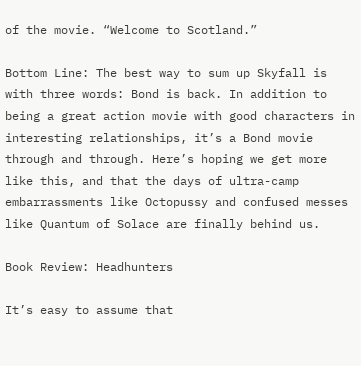of the movie. “Welcome to Scotland.”

Bottom Line: The best way to sum up Skyfall is with three words: Bond is back. In addition to being a great action movie with good characters in interesting relationships, it’s a Bond movie through and through. Here’s hoping we get more like this, and that the days of ultra-camp embarrassments like Octopussy and confused messes like Quantum of Solace are finally behind us.

Book Review: Headhunters

It’s easy to assume that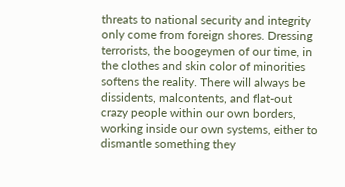threats to national security and integrity only come from foreign shores. Dressing terrorists, the boogeymen of our time, in the clothes and skin color of minorities softens the reality. There will always be dissidents, malcontents, and flat-out crazy people within our own borders, working inside our own systems, either to dismantle something they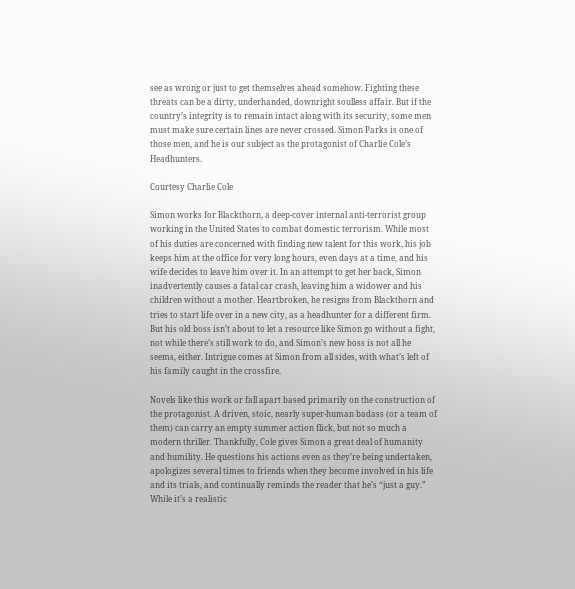see as wrong or just to get themselves ahead somehow. Fighting these threats can be a dirty, underhanded, downright soulless affair. But if the country’s integrity is to remain intact along with its security, some men must make sure certain lines are never crossed. Simon Parks is one of those men, and he is our subject as the protagonist of Charlie Cole’s Headhunters.

Courtesy Charlie Cole

Simon works for Blackthorn, a deep-cover internal anti-terrorist group working in the United States to combat domestic terrorism. While most of his duties are concerned with finding new talent for this work, his job keeps him at the office for very long hours, even days at a time, and his wife decides to leave him over it. In an attempt to get her back, Simon inadvertently causes a fatal car crash, leaving him a widower and his children without a mother. Heartbroken, he resigns from Blackthorn and tries to start life over in a new city, as a headhunter for a different firm. But his old boss isn’t about to let a resource like Simon go without a fight, not while there’s still work to do, and Simon’s new boss is not all he seems, either. Intrigue comes at Simon from all sides, with what’s left of his family caught in the crossfire.

Novels like this work or fall apart based primarily on the construction of the protagonist. A driven, stoic, nearly super-human badass (or a team of them) can carry an empty summer action flick, but not so much a modern thriller. Thankfully, Cole gives Simon a great deal of humanity and humility. He questions his actions even as they’re being undertaken, apologizes several times to friends when they become involved in his life and its trials, and continually reminds the reader that he’s “just a guy.” While it’s a realistic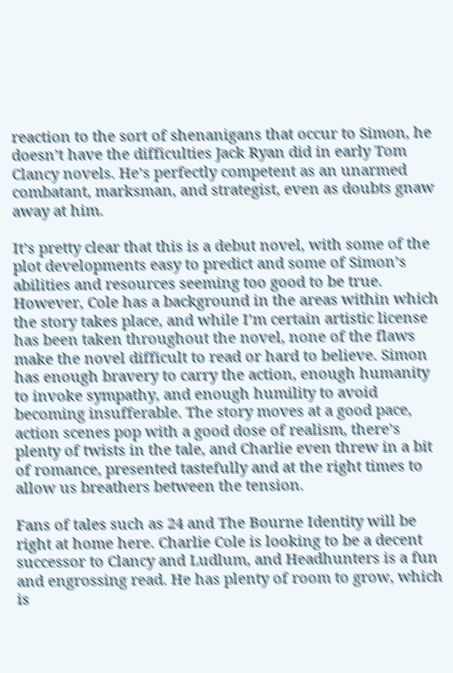reaction to the sort of shenanigans that occur to Simon, he doesn’t have the difficulties Jack Ryan did in early Tom Clancy novels. He’s perfectly competent as an unarmed combatant, marksman, and strategist, even as doubts gnaw away at him.

It’s pretty clear that this is a debut novel, with some of the plot developments easy to predict and some of Simon’s abilities and resources seeming too good to be true. However, Cole has a background in the areas within which the story takes place, and while I’m certain artistic license has been taken throughout the novel, none of the flaws make the novel difficult to read or hard to believe. Simon has enough bravery to carry the action, enough humanity to invoke sympathy, and enough humility to avoid becoming insufferable. The story moves at a good pace, action scenes pop with a good dose of realism, there’s plenty of twists in the tale, and Charlie even threw in a bit of romance, presented tastefully and at the right times to allow us breathers between the tension.

Fans of tales such as 24 and The Bourne Identity will be right at home here. Charlie Cole is looking to be a decent successor to Clancy and Ludlum, and Headhunters is a fun and engrossing read. He has plenty of room to grow, which is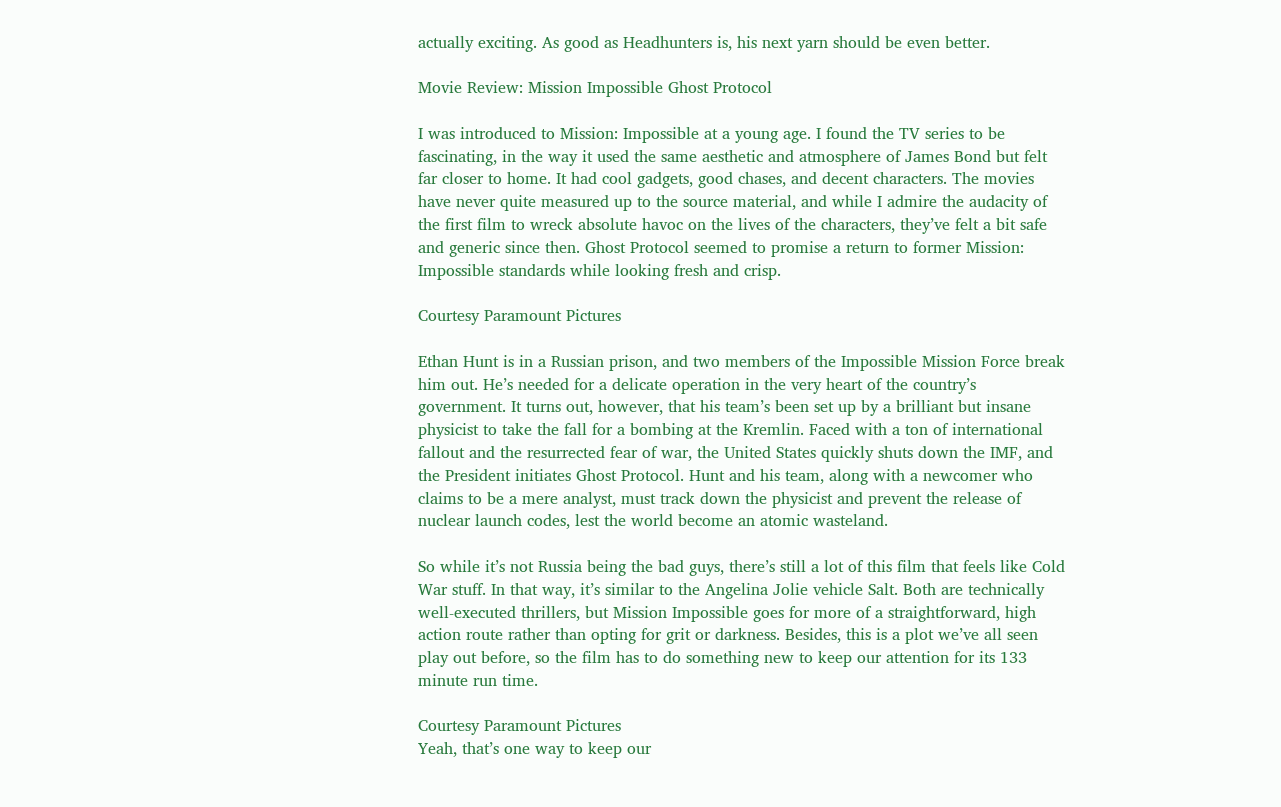actually exciting. As good as Headhunters is, his next yarn should be even better.

Movie Review: Mission Impossible Ghost Protocol

I was introduced to Mission: Impossible at a young age. I found the TV series to be fascinating, in the way it used the same aesthetic and atmosphere of James Bond but felt far closer to home. It had cool gadgets, good chases, and decent characters. The movies have never quite measured up to the source material, and while I admire the audacity of the first film to wreck absolute havoc on the lives of the characters, they’ve felt a bit safe and generic since then. Ghost Protocol seemed to promise a return to former Mission: Impossible standards while looking fresh and crisp.

Courtesy Paramount Pictures

Ethan Hunt is in a Russian prison, and two members of the Impossible Mission Force break him out. He’s needed for a delicate operation in the very heart of the country’s government. It turns out, however, that his team’s been set up by a brilliant but insane physicist to take the fall for a bombing at the Kremlin. Faced with a ton of international fallout and the resurrected fear of war, the United States quickly shuts down the IMF, and the President initiates Ghost Protocol. Hunt and his team, along with a newcomer who claims to be a mere analyst, must track down the physicist and prevent the release of nuclear launch codes, lest the world become an atomic wasteland.

So while it’s not Russia being the bad guys, there’s still a lot of this film that feels like Cold War stuff. In that way, it’s similar to the Angelina Jolie vehicle Salt. Both are technically well-executed thrillers, but Mission Impossible goes for more of a straightforward, high action route rather than opting for grit or darkness. Besides, this is a plot we’ve all seen play out before, so the film has to do something new to keep our attention for its 133 minute run time.

Courtesy Paramount Pictures
Yeah, that’s one way to keep our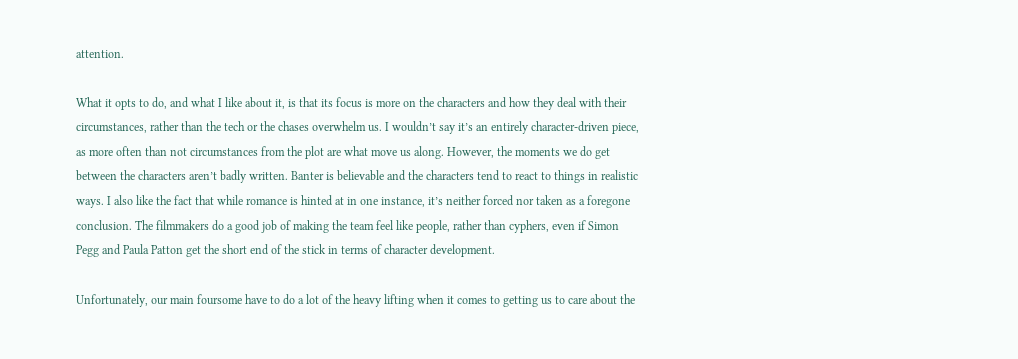attention.

What it opts to do, and what I like about it, is that its focus is more on the characters and how they deal with their circumstances, rather than the tech or the chases overwhelm us. I wouldn’t say it’s an entirely character-driven piece, as more often than not circumstances from the plot are what move us along. However, the moments we do get between the characters aren’t badly written. Banter is believable and the characters tend to react to things in realistic ways. I also like the fact that while romance is hinted at in one instance, it’s neither forced nor taken as a foregone conclusion. The filmmakers do a good job of making the team feel like people, rather than cyphers, even if Simon Pegg and Paula Patton get the short end of the stick in terms of character development.

Unfortunately, our main foursome have to do a lot of the heavy lifting when it comes to getting us to care about the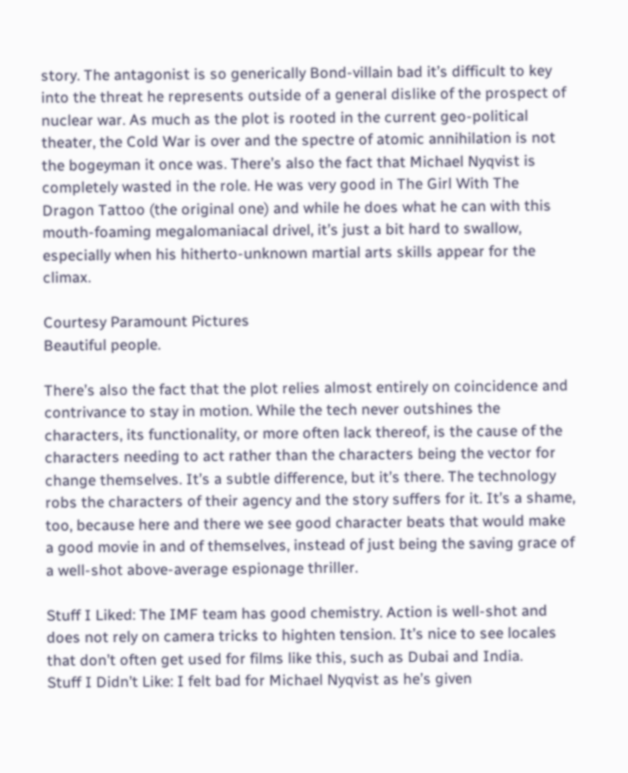story. The antagonist is so generically Bond-villain bad it’s difficult to key into the threat he represents outside of a general dislike of the prospect of nuclear war. As much as the plot is rooted in the current geo-political theater, the Cold War is over and the spectre of atomic annihilation is not the bogeyman it once was. There’s also the fact that Michael Nyqvist is completely wasted in the role. He was very good in The Girl With The Dragon Tattoo (the original one) and while he does what he can with this mouth-foaming megalomaniacal drivel, it’s just a bit hard to swallow, especially when his hitherto-unknown martial arts skills appear for the climax.

Courtesy Paramount Pictures
Beautiful people.

There’s also the fact that the plot relies almost entirely on coincidence and contrivance to stay in motion. While the tech never outshines the characters, its functionality, or more often lack thereof, is the cause of the characters needing to act rather than the characters being the vector for change themselves. It’s a subtle difference, but it’s there. The technology robs the characters of their agency and the story suffers for it. It’s a shame, too, because here and there we see good character beats that would make a good movie in and of themselves, instead of just being the saving grace of a well-shot above-average espionage thriller.

Stuff I Liked: The IMF team has good chemistry. Action is well-shot and does not rely on camera tricks to highten tension. It’s nice to see locales that don’t often get used for films like this, such as Dubai and India.
Stuff I Didn’t Like: I felt bad for Michael Nyqvist as he’s given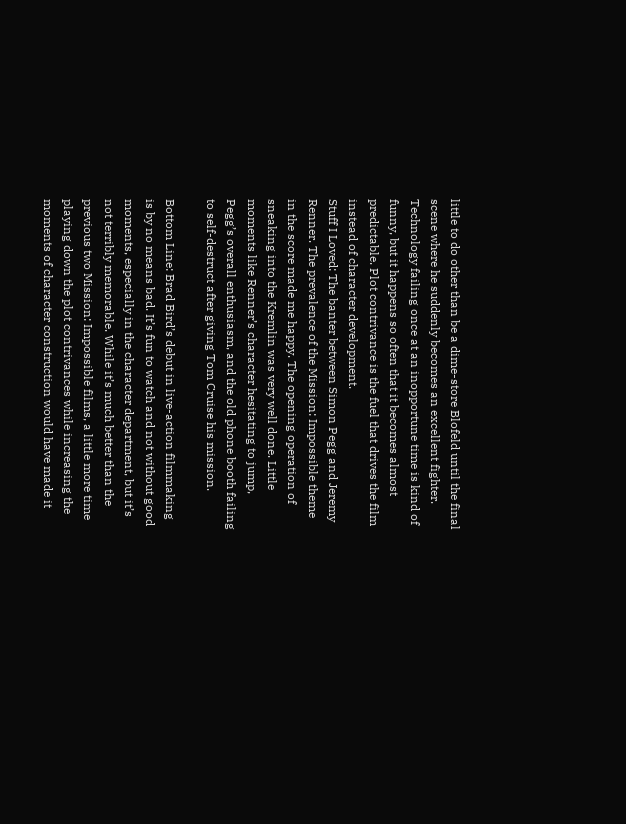little to do other than be a dime-store Blofeld until the final scene where he suddenly becomes an excellent fighter. Technology failing once at an inopportune time is kind of funny, but it happens so often that it becomes almost predictable. Plot contrivance is the fuel that drives the film instead of character development.
Stuff I Loved: The banter between Simon Pegg and Jeremy Renner. The prevalence of the Mission: Impossible theme in the score made me happy. The opening operation of sneaking into the Kremlin was very well done. Little moments like Renner’s character hesitating to jump, Pegg’s overall enthusiasm, and the old phone booth failing to self-destruct after giving Tom Cruise his mission.

Bottom Line: Brad Bird’s debut in live-action filmmaking is by no means bad. It’s fun to watch and not without good moments, especially in the character department, but it’s not terribly memorable. While it’s much better than the previous two Mission: Impossible films, a little more time playing down the plot contrivances while increasing the moments of character construction would have made it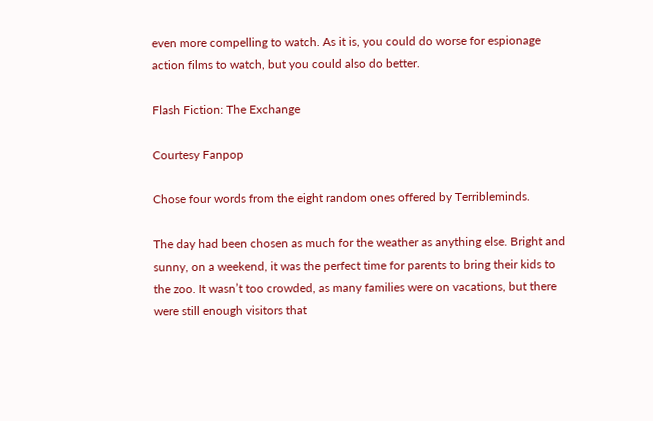even more compelling to watch. As it is, you could do worse for espionage action films to watch, but you could also do better.

Flash Fiction: The Exchange

Courtesy Fanpop

Chose four words from the eight random ones offered by Terribleminds.

The day had been chosen as much for the weather as anything else. Bright and sunny, on a weekend, it was the perfect time for parents to bring their kids to the zoo. It wasn’t too crowded, as many families were on vacations, but there were still enough visitors that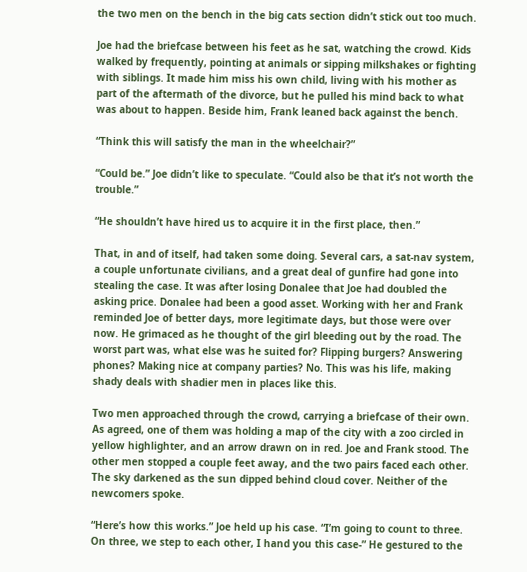the two men on the bench in the big cats section didn’t stick out too much.

Joe had the briefcase between his feet as he sat, watching the crowd. Kids walked by frequently, pointing at animals or sipping milkshakes or fighting with siblings. It made him miss his own child, living with his mother as part of the aftermath of the divorce, but he pulled his mind back to what was about to happen. Beside him, Frank leaned back against the bench.

“Think this will satisfy the man in the wheelchair?”

“Could be.” Joe didn’t like to speculate. “Could also be that it’s not worth the trouble.”

“He shouldn’t have hired us to acquire it in the first place, then.”

That, in and of itself, had taken some doing. Several cars, a sat-nav system, a couple unfortunate civilians, and a great deal of gunfire had gone into stealing the case. It was after losing Donalee that Joe had doubled the asking price. Donalee had been a good asset. Working with her and Frank reminded Joe of better days, more legitimate days, but those were over now. He grimaced as he thought of the girl bleeding out by the road. The worst part was, what else was he suited for? Flipping burgers? Answering phones? Making nice at company parties? No. This was his life, making shady deals with shadier men in places like this.

Two men approached through the crowd, carrying a briefcase of their own. As agreed, one of them was holding a map of the city with a zoo circled in yellow highlighter, and an arrow drawn on in red. Joe and Frank stood. The other men stopped a couple feet away, and the two pairs faced each other. The sky darkened as the sun dipped behind cloud cover. Neither of the newcomers spoke.

“Here’s how this works.” Joe held up his case. “I’m going to count to three. On three, we step to each other, I hand you this case-” He gestured to the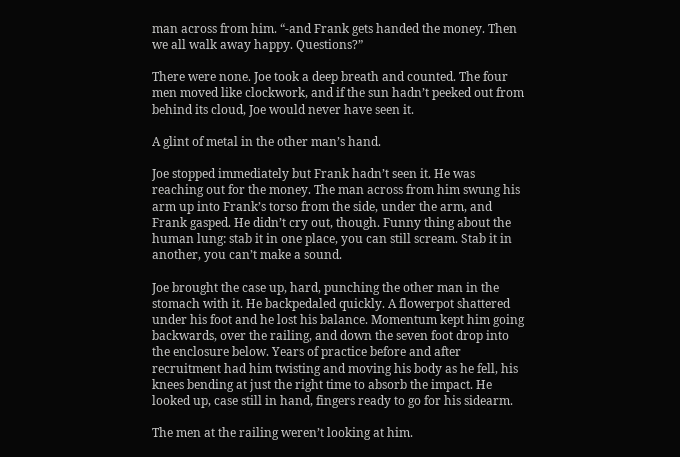man across from him. “-and Frank gets handed the money. Then we all walk away happy. Questions?”

There were none. Joe took a deep breath and counted. The four men moved like clockwork, and if the sun hadn’t peeked out from behind its cloud, Joe would never have seen it.

A glint of metal in the other man’s hand.

Joe stopped immediately but Frank hadn’t seen it. He was reaching out for the money. The man across from him swung his arm up into Frank’s torso from the side, under the arm, and Frank gasped. He didn’t cry out, though. Funny thing about the human lung: stab it in one place, you can still scream. Stab it in another, you can’t make a sound.

Joe brought the case up, hard, punching the other man in the stomach with it. He backpedaled quickly. A flowerpot shattered under his foot and he lost his balance. Momentum kept him going backwards, over the railing, and down the seven foot drop into the enclosure below. Years of practice before and after recruitment had him twisting and moving his body as he fell, his knees bending at just the right time to absorb the impact. He looked up, case still in hand, fingers ready to go for his sidearm.

The men at the railing weren’t looking at him.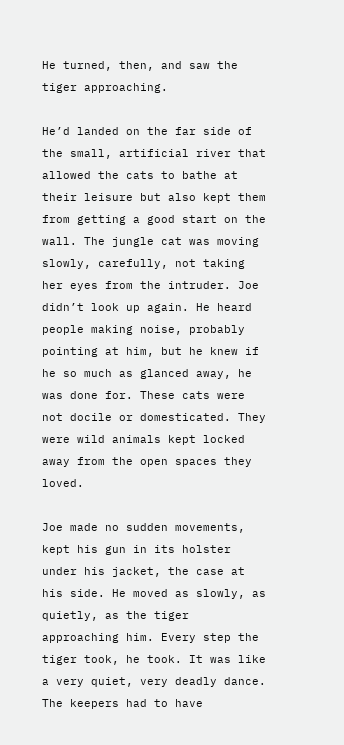He turned, then, and saw the tiger approaching.

He’d landed on the far side of the small, artificial river that allowed the cats to bathe at their leisure but also kept them from getting a good start on the wall. The jungle cat was moving slowly, carefully, not taking her eyes from the intruder. Joe didn’t look up again. He heard people making noise, probably pointing at him, but he knew if he so much as glanced away, he was done for. These cats were not docile or domesticated. They were wild animals kept locked away from the open spaces they loved.

Joe made no sudden movements, kept his gun in its holster under his jacket, the case at his side. He moved as slowly, as quietly, as the tiger approaching him. Every step the tiger took, he took. It was like a very quiet, very deadly dance. The keepers had to have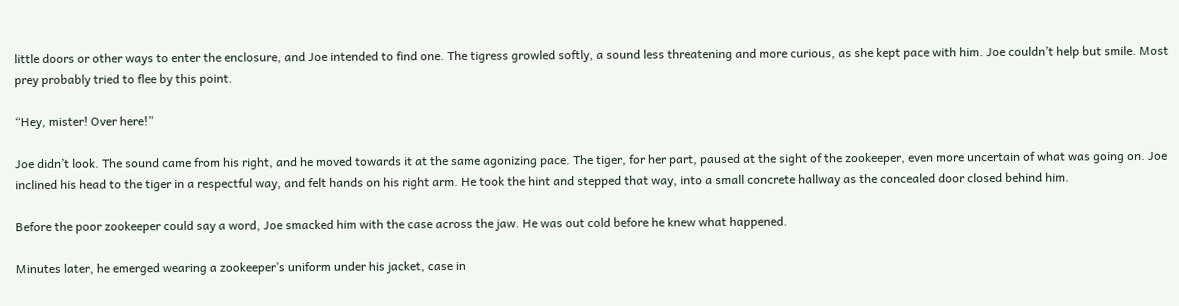little doors or other ways to enter the enclosure, and Joe intended to find one. The tigress growled softly, a sound less threatening and more curious, as she kept pace with him. Joe couldn’t help but smile. Most prey probably tried to flee by this point.

“Hey, mister! Over here!”

Joe didn’t look. The sound came from his right, and he moved towards it at the same agonizing pace. The tiger, for her part, paused at the sight of the zookeeper, even more uncertain of what was going on. Joe inclined his head to the tiger in a respectful way, and felt hands on his right arm. He took the hint and stepped that way, into a small concrete hallway as the concealed door closed behind him.

Before the poor zookeeper could say a word, Joe smacked him with the case across the jaw. He was out cold before he knew what happened.

Minutes later, he emerged wearing a zookeeper’s uniform under his jacket, case in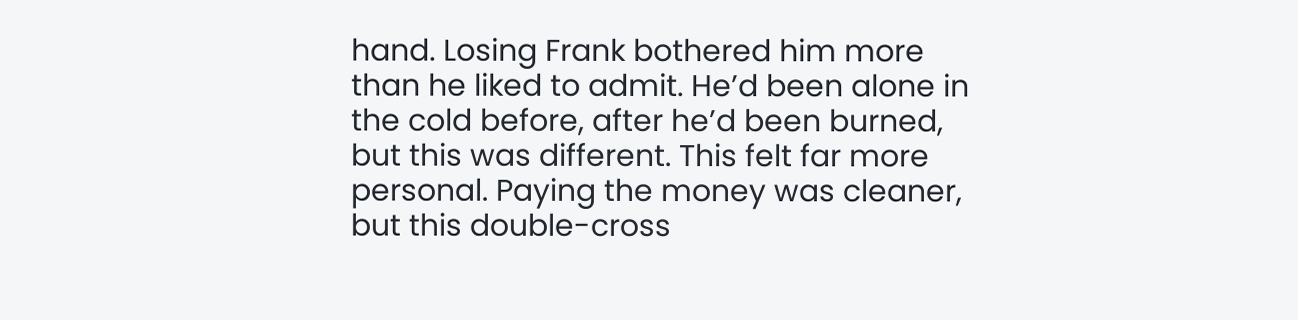hand. Losing Frank bothered him more than he liked to admit. He’d been alone in the cold before, after he’d been burned, but this was different. This felt far more personal. Paying the money was cleaner, but this double-cross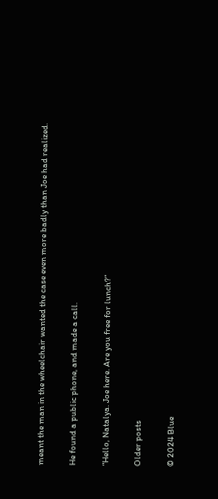meant the man in the wheelchair wanted the case even more badly than Joe had realized.

He found a public phone, and made a call.

“Hello, Natalya. Joe here. Are you free for lunch?”

Older posts

© 2024 Blue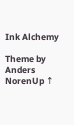Ink Alchemy

Theme by Anders NorenUp ↑